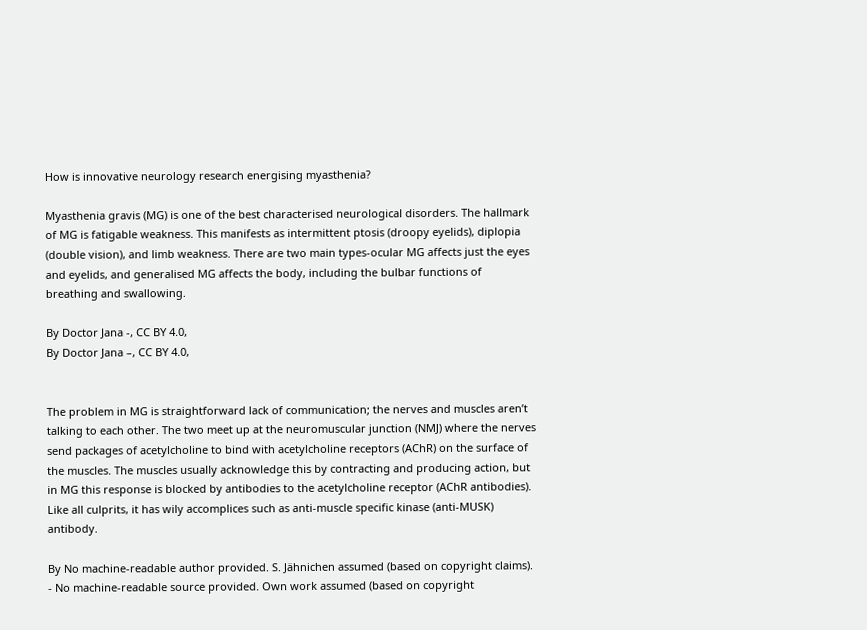How is innovative neurology research energising myasthenia?

Myasthenia gravis (MG) is one of the best characterised neurological disorders. The hallmark of MG is fatigable weakness. This manifests as intermittent ptosis (droopy eyelids), diplopia (double vision), and limb weakness. There are two main types-ocular MG affects just the eyes and eyelids, and generalised MG affects the body, including the bulbar functions of  breathing and swallowing.

By Doctor Jana -, CC BY 4.0,
By Doctor Jana –, CC BY 4.0,


The problem in MG is straightforward lack of communication; the nerves and muscles aren’t talking to each other. The two meet up at the neuromuscular junction (NMJ) where the nerves send packages of acetylcholine to bind with acetylcholine receptors (AChR) on the surface of the muscles. The muscles usually acknowledge this by contracting and producing action, but in MG this response is blocked by antibodies to the acetylcholine receptor (AChR antibodies). Like all culprits, it has wily accomplices such as anti-muscle specific kinase (anti-MUSK) antibody.

By No machine-readable author provided. S. Jähnichen assumed (based on copyright claims). - No machine-readable source provided. Own work assumed (based on copyright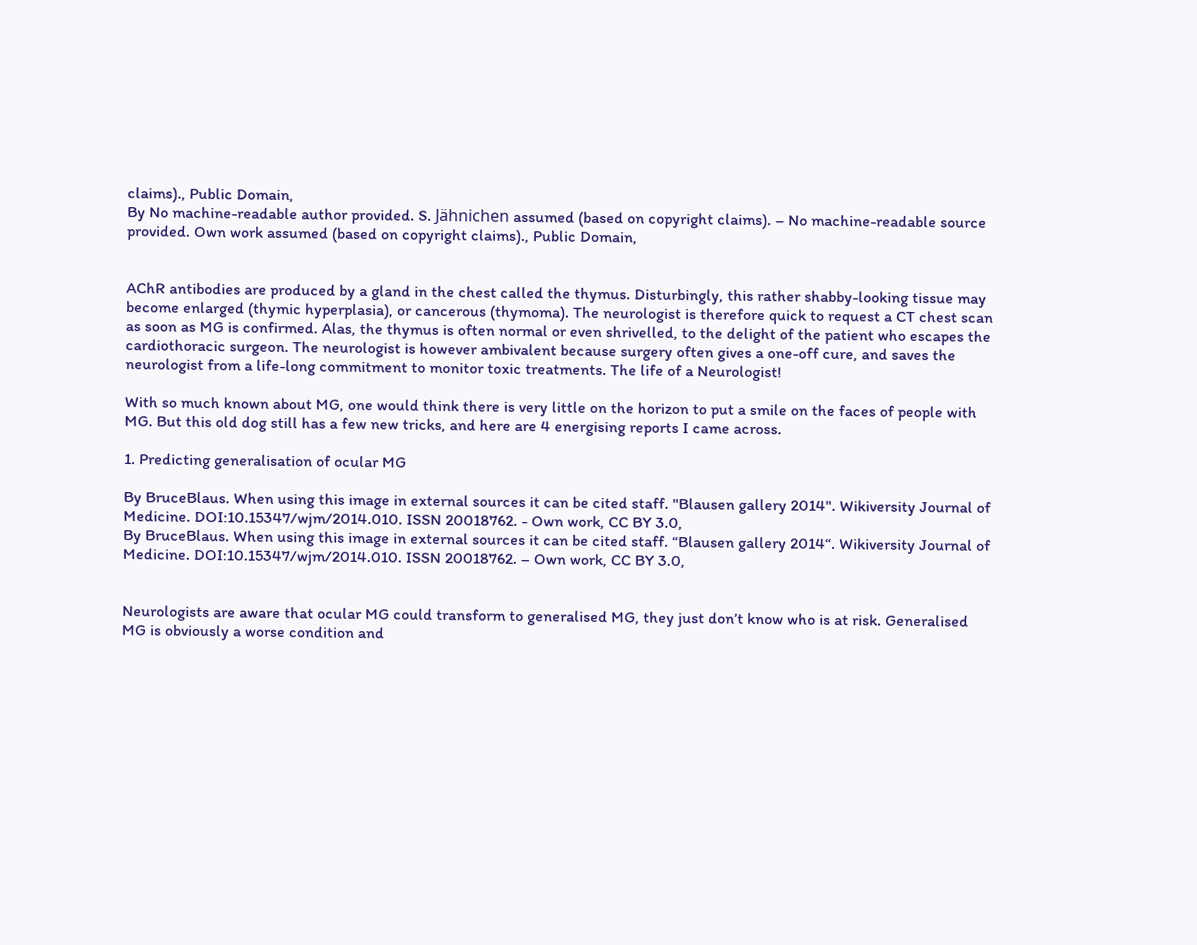claims)., Public Domain,
By No machine-readable author provided. S. Jähnichen assumed (based on copyright claims). – No machine-readable source provided. Own work assumed (based on copyright claims)., Public Domain,


AChR antibodies are produced by a gland in the chest called the thymus. Disturbingly, this rather shabby-looking tissue may become enlarged (thymic hyperplasia), or cancerous (thymoma). The neurologist is therefore quick to request a CT chest scan as soon as MG is confirmed. Alas, the thymus is often normal or even shrivelled, to the delight of the patient who escapes the cardiothoracic surgeon. The neurologist is however ambivalent because surgery often gives a one-off cure, and saves the neurologist from a life-long commitment to monitor toxic treatments. The life of a Neurologist!

With so much known about MG, one would think there is very little on the horizon to put a smile on the faces of people with MG. But this old dog still has a few new tricks, and here are 4 energising reports I came across.

1. Predicting generalisation of ocular MG

By BruceBlaus. When using this image in external sources it can be cited staff. "Blausen gallery 2014". Wikiversity Journal of Medicine. DOI:10.15347/wjm/2014.010. ISSN 20018762. - Own work, CC BY 3.0,
By BruceBlaus. When using this image in external sources it can be cited staff. “Blausen gallery 2014“. Wikiversity Journal of Medicine. DOI:10.15347/wjm/2014.010. ISSN 20018762. – Own work, CC BY 3.0,


Neurologists are aware that ocular MG could transform to generalised MG, they just don’t know who is at risk. Generalised MG is obviously a worse condition and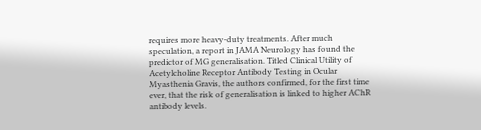requires more heavy-duty treatments. After much speculation, a report in JAMA Neurology has found the predictor of MG generalisation. Titled Clinical Utility of Acetylcholine Receptor Antibody Testing in Ocular Myasthenia Gravis, the authors confirmed, for the first time ever, that the risk of generalisation is linked to higher AChR antibody levels.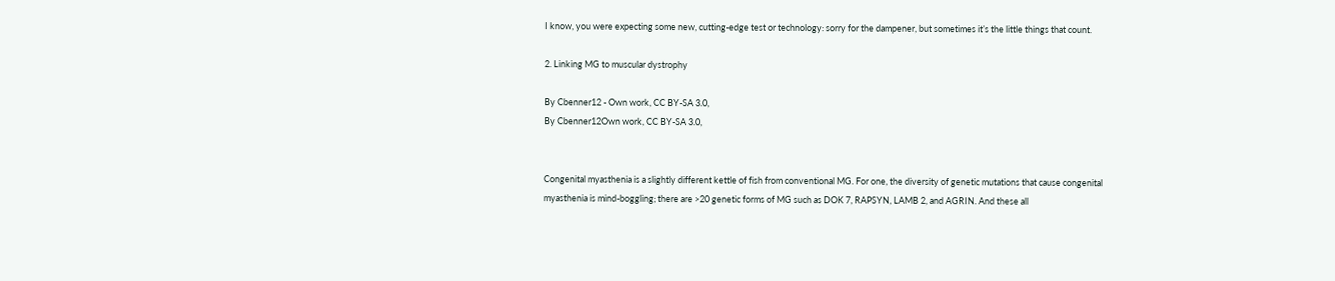I know, you were expecting some new, cutting-edge test or technology: sorry for the dampener, but sometimes it’s the little things that count.

2. Linking MG to muscular dystrophy

By Cbenner12 - Own work, CC BY-SA 3.0,
By Cbenner12Own work, CC BY-SA 3.0,


Congenital myasthenia is a slightly different kettle of fish from conventional MG. For one, the diversity of genetic mutations that cause congenital myasthenia is mind-boggling; there are >20 genetic forms of MG such as DOK 7, RAPSYN, LAMB 2, and AGRIN. And these all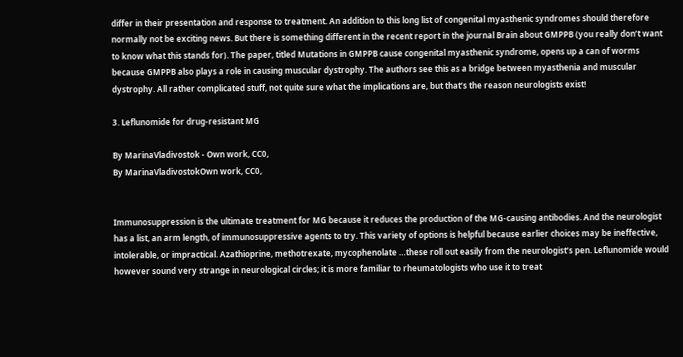differ in their presentation and response to treatment. An addition to this long list of congenital myasthenic syndromes should therefore normally not be exciting news. But there is something different in the recent report in the journal Brain about GMPPB (you really don’t want to know what this stands for). The paper, titled Mutations in GMPPB cause congenital myasthenic syndrome, opens up a can of worms because GMPPB also plays a role in causing muscular dystrophy. The authors see this as a bridge between myasthenia and muscular dystrophy. All rather complicated stuff, not quite sure what the implications are, but that’s the reason neurologists exist!

3. Leflunomide for drug-resistant MG

By MarinaVladivostok - Own work, CC0,
By MarinaVladivostokOwn work, CC0,


Immunosuppression is the ultimate treatment for MG because it reduces the production of the MG-causing antibodies. And the neurologist has a list, an arm length, of immunosuppressive agents to try. This variety of options is helpful because earlier choices may be ineffective, intolerable, or impractical. Azathioprine, methotrexate, mycophenolate …these roll out easily from the neurologist’s pen. Leflunomide would however sound very strange in neurological circles; it is more familiar to rheumatologists who use it to treat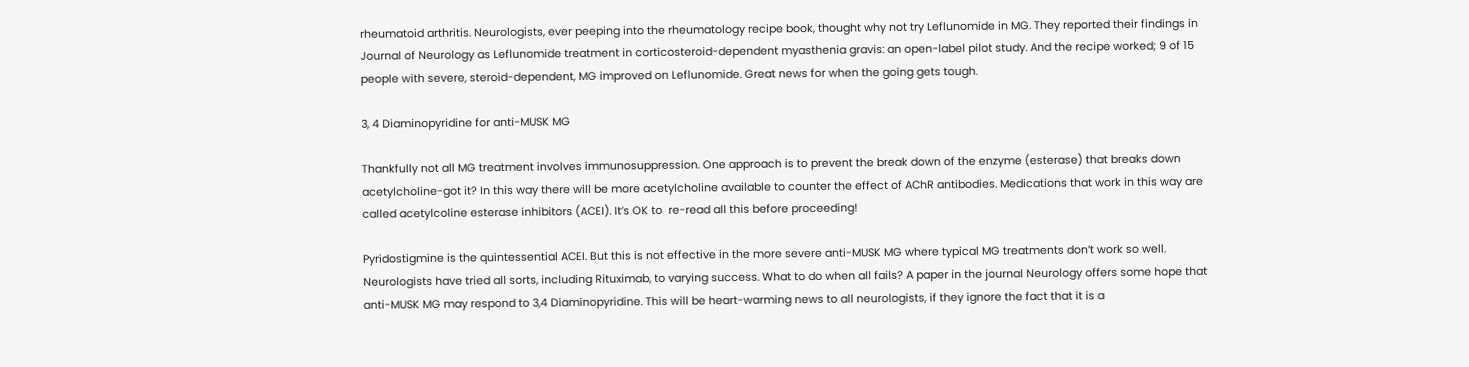rheumatoid arthritis. Neurologists, ever peeping into the rheumatology recipe book, thought why not try Leflunomide in MG. They reported their findings in Journal of Neurology as Leflunomide treatment in corticosteroid-dependent myasthenia gravis: an open-label pilot study. And the recipe worked; 9 of 15 people with severe, steroid-dependent, MG improved on Leflunomide. Great news for when the going gets tough.

3, 4 Diaminopyridine for anti-MUSK MG

Thankfully not all MG treatment involves immunosuppression. One approach is to prevent the break down of the enzyme (esterase) that breaks down acetylcholine-got it? In this way there will be more acetylcholine available to counter the effect of AChR antibodies. Medications that work in this way are called acetylcoline esterase inhibitors (ACEI). It’s OK to  re-read all this before proceeding!

Pyridostigmine is the quintessential ACEI. But this is not effective in the more severe anti-MUSK MG where typical MG treatments don’t work so well. Neurologists have tried all sorts, including Rituximab, to varying success. What to do when all fails? A paper in the journal Neurology offers some hope that anti-MUSK MG may respond to 3,4 Diaminopyridine. This will be heart-warming news to all neurologists, if they ignore the fact that it is a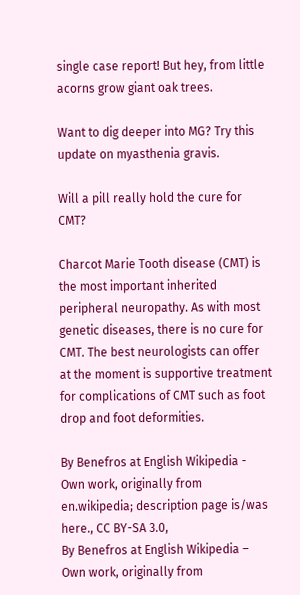single case report! But hey, from little acorns grow giant oak trees.

Want to dig deeper into MG? Try this update on myasthenia gravis.

Will a pill really hold the cure for CMT?

Charcot Marie Tooth disease (CMT) is the most important inherited peripheral neuropathy. As with most genetic diseases, there is no cure for CMT. The best neurologists can offer at the moment is supportive treatment for complications of CMT such as foot drop and foot deformities.

By Benefros at English Wikipedia - Own work, originally from en.wikipedia; description page is/was here., CC BY-SA 3.0,
By Benefros at English Wikipedia – Own work, originally from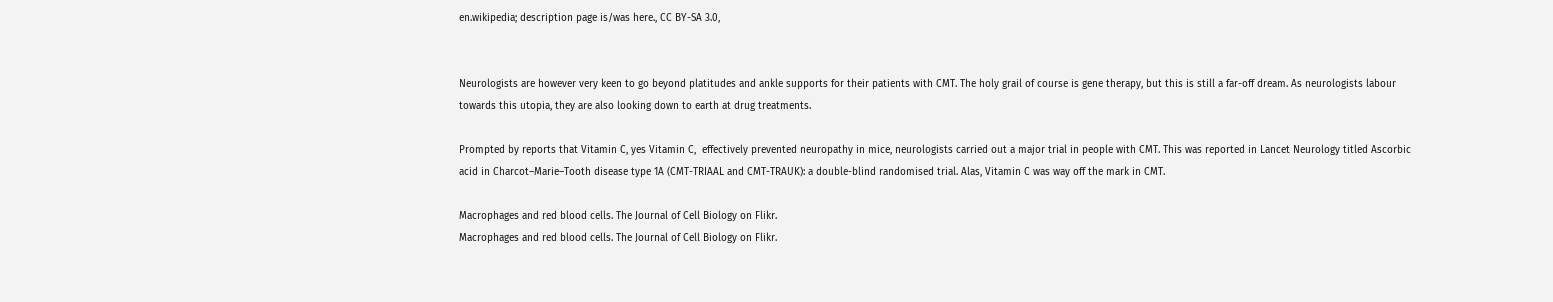en.wikipedia; description page is/was here., CC BY-SA 3.0,


Neurologists are however very keen to go beyond platitudes and ankle supports for their patients with CMT. The holy grail of course is gene therapy, but this is still a far-off dream. As neurologists labour towards this utopia, they are also looking down to earth at drug treatments.

Prompted by reports that Vitamin C, yes Vitamin C,  effectively prevented neuropathy in mice, neurologists carried out a major trial in people with CMT. This was reported in Lancet Neurology titled Ascorbic acid in Charcot–Marie–Tooth disease type 1A (CMT-TRIAAL and CMT-TRAUK): a double-blind randomised trial. Alas, Vitamin C was way off the mark in CMT.

Macrophages and red blood cells. The Journal of Cell Biology on Flikr.
Macrophages and red blood cells. The Journal of Cell Biology on Flikr.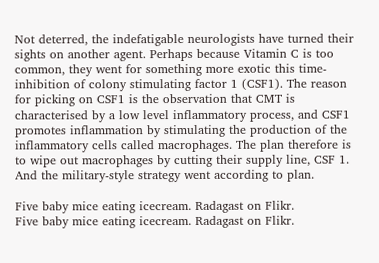Not deterred, the indefatigable neurologists have turned their sights on another agent. Perhaps because Vitamin C is too common, they went for something more exotic this time- inhibition of colony stimulating factor 1 (CSF1). The reason for picking on CSF1 is the observation that CMT is characterised by a low level inflammatory process, and CSF1 promotes inflammation by stimulating the production of the inflammatory cells called macrophages. The plan therefore is to wipe out macrophages by cutting their supply line, CSF 1. And the military-style strategy went according to plan.

Five baby mice eating icecream. Radagast on Flikr.
Five baby mice eating icecream. Radagast on Flikr.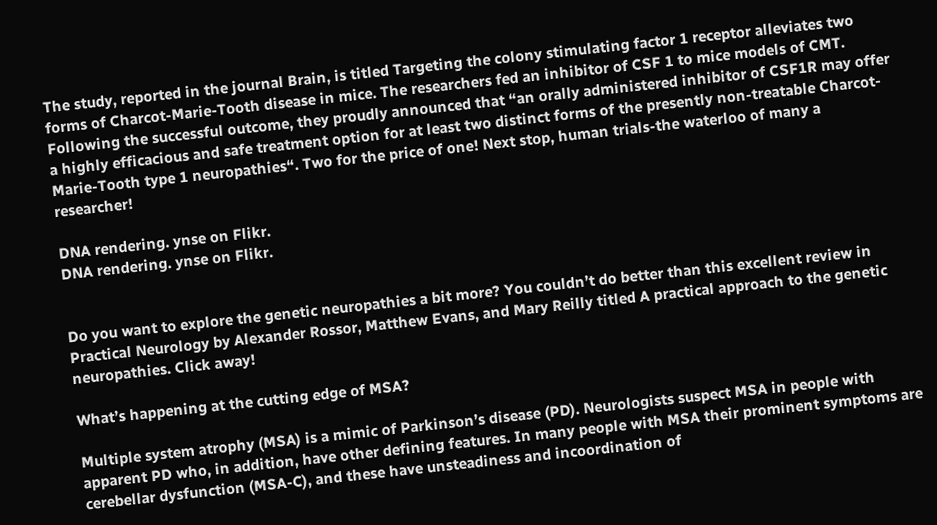The study, reported in the journal Brain, is titled Targeting the colony stimulating factor 1 receptor alleviates two forms of Charcot-Marie-Tooth disease in mice. The researchers fed an inhibitor of CSF 1 to mice models of CMT. Following the successful outcome, they proudly announced that “an orally administered inhibitor of CSF1R may offer a highly efficacious and safe treatment option for at least two distinct forms of the presently non-treatable Charcot-Marie-Tooth type 1 neuropathies“. Two for the price of one! Next stop, human trials-the waterloo of many a researcher!

DNA rendering. ynse on Flikr.
DNA rendering. ynse on Flikr.


Do you want to explore the genetic neuropathies a bit more? You couldn’t do better than this excellent review in Practical Neurology by Alexander Rossor, Matthew Evans, and Mary Reilly titled A practical approach to the genetic neuropathies. Click away!

What’s happening at the cutting edge of MSA?

Multiple system atrophy (MSA) is a mimic of Parkinson’s disease (PD). Neurologists suspect MSA in people with apparent PD who, in addition, have other defining features. In many people with MSA their prominent symptoms are cerebellar dysfunction (MSA-C), and these have unsteadiness and incoordination of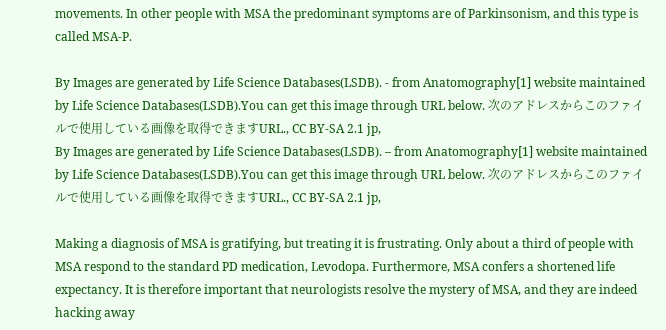movements. In other people with MSA the predominant symptoms are of Parkinsonism, and this type is called MSA-P.

By Images are generated by Life Science Databases(LSDB). - from Anatomography[1] website maintained by Life Science Databases(LSDB).You can get this image through URL below. 次のアドレスからこのファイルで使用している画像を取得できますURL., CC BY-SA 2.1 jp,
By Images are generated by Life Science Databases(LSDB). – from Anatomography[1] website maintained by Life Science Databases(LSDB).You can get this image through URL below. 次のアドレスからこのファイルで使用している画像を取得できますURL., CC BY-SA 2.1 jp,

Making a diagnosis of MSA is gratifying, but treating it is frustrating. Only about a third of people with MSA respond to the standard PD medication, Levodopa. Furthermore, MSA confers a shortened life expectancy. It is therefore important that neurologists resolve the mystery of MSA, and they are indeed hacking away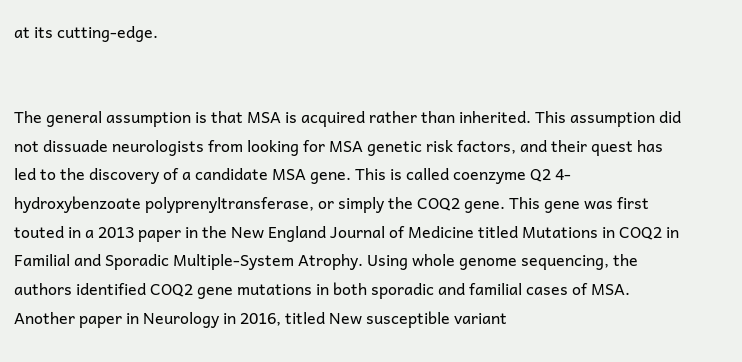at its cutting-edge.


The general assumption is that MSA is acquired rather than inherited. This assumption did not dissuade neurologists from looking for MSA genetic risk factors, and their quest has led to the discovery of a candidate MSA gene. This is called coenzyme Q2 4-hydroxybenzoate polyprenyltransferase, or simply the COQ2 gene. This gene was first touted in a 2013 paper in the New England Journal of Medicine titled Mutations in COQ2 in Familial and Sporadic Multiple-System Atrophy. Using whole genome sequencing, the authors identified COQ2 gene mutations in both sporadic and familial cases of MSA. Another paper in Neurology in 2016, titled New susceptible variant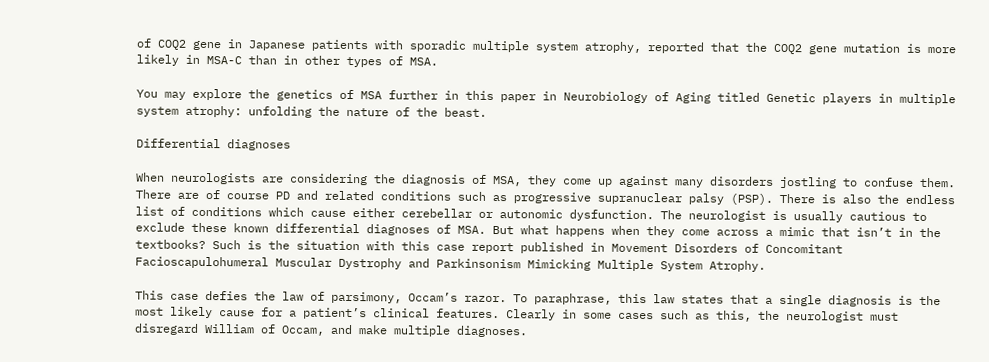of COQ2 gene in Japanese patients with sporadic multiple system atrophy, reported that the COQ2 gene mutation is more likely in MSA-C than in other types of MSA.

You may explore the genetics of MSA further in this paper in Neurobiology of Aging titled Genetic players in multiple system atrophy: unfolding the nature of the beast.

Differential diagnoses

When neurologists are considering the diagnosis of MSA, they come up against many disorders jostling to confuse them. There are of course PD and related conditions such as progressive supranuclear palsy (PSP). There is also the endless list of conditions which cause either cerebellar or autonomic dysfunction. The neurologist is usually cautious to exclude these known differential diagnoses of MSA. But what happens when they come across a mimic that isn’t in the textbooks? Such is the situation with this case report published in Movement Disorders of Concomitant Facioscapulohumeral Muscular Dystrophy and Parkinsonism Mimicking Multiple System Atrophy.

This case defies the law of parsimony, Occam’s razor. To paraphrase, this law states that a single diagnosis is the most likely cause for a patient’s clinical features. Clearly in some cases such as this, the neurologist must disregard William of Occam, and make multiple diagnoses.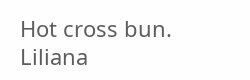Hot cross bun. Liliana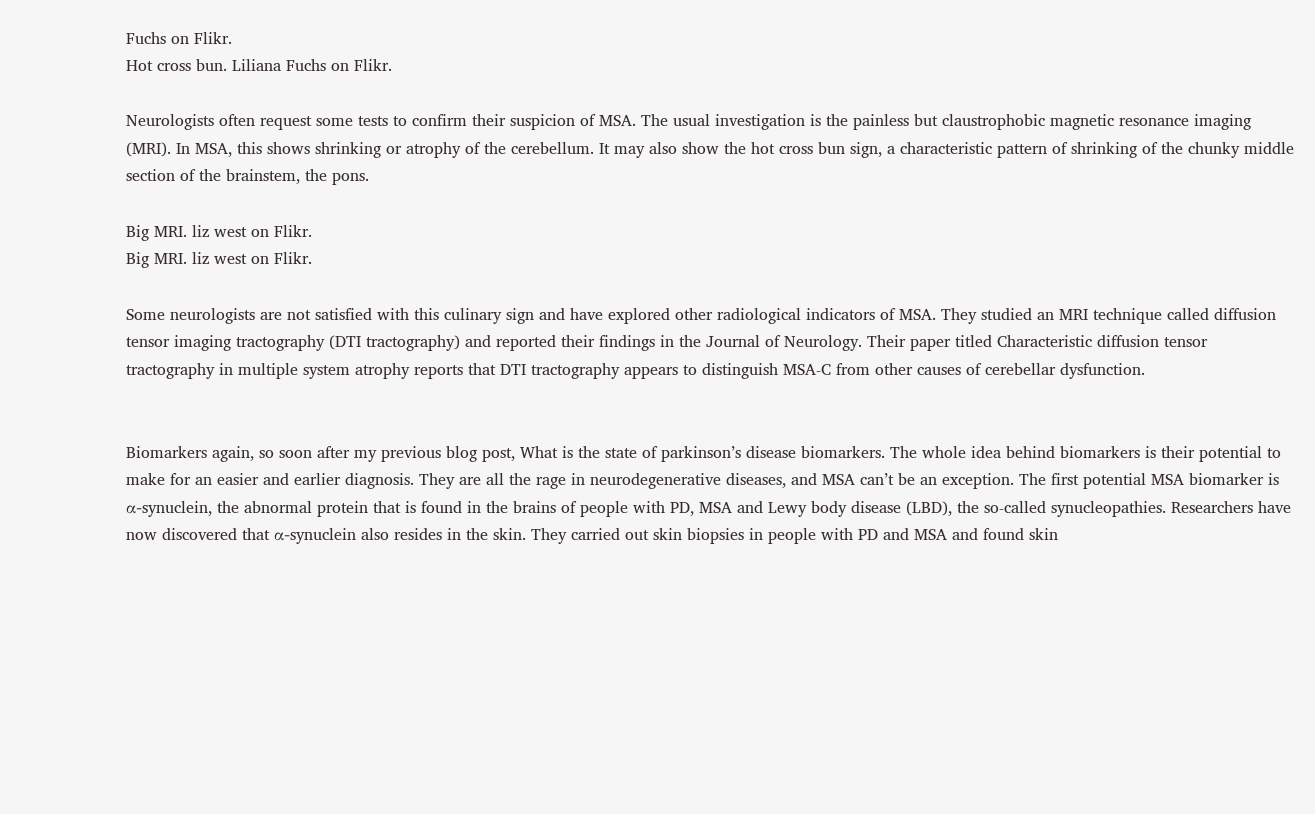Fuchs on Flikr.
Hot cross bun. Liliana Fuchs on Flikr.

Neurologists often request some tests to confirm their suspicion of MSA. The usual investigation is the painless but claustrophobic magnetic resonance imaging (MRI). In MSA, this shows shrinking or atrophy of the cerebellum. It may also show the hot cross bun sign, a characteristic pattern of shrinking of the chunky middle section of the brainstem, the pons.

Big MRI. liz west on Flikr.
Big MRI. liz west on Flikr.

Some neurologists are not satisfied with this culinary sign and have explored other radiological indicators of MSA. They studied an MRI technique called diffusion tensor imaging tractography (DTI tractography) and reported their findings in the Journal of Neurology. Their paper titled Characteristic diffusion tensor tractography in multiple system atrophy reports that DTI tractography appears to distinguish MSA-C from other causes of cerebellar dysfunction.


Biomarkers again, so soon after my previous blog post, What is the state of parkinson’s disease biomarkers. The whole idea behind biomarkers is their potential to make for an easier and earlier diagnosis. They are all the rage in neurodegenerative diseases, and MSA can’t be an exception. The first potential MSA biomarker is α-synuclein, the abnormal protein that is found in the brains of people with PD, MSA and Lewy body disease (LBD), the so-called synucleopathies. Researchers have now discovered that α-synuclein also resides in the skin. They carried out skin biopsies in people with PD and MSA and found skin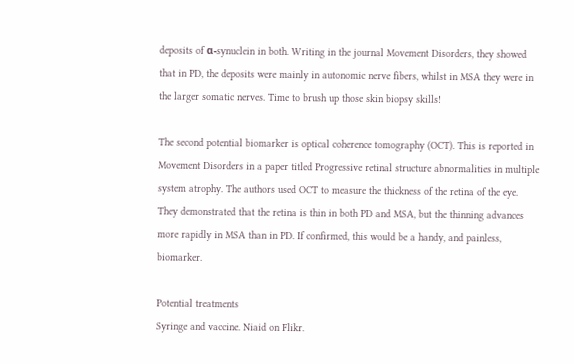deposits of α-synuclein in both. Writing in the journal Movement Disorders, they showed that in PD, the deposits were mainly in autonomic nerve fibers, whilst in MSA they were in the larger somatic nerves. Time to brush up those skin biopsy skills!

The second potential biomarker is optical coherence tomography (OCT). This is reported in Movement Disorders in a paper titled Progressive retinal structure abnormalities in multiple system atrophy. The authors used OCT to measure the thickness of the retina of the eye. They demonstrated that the retina is thin in both PD and MSA, but the thinning advances more rapidly in MSA than in PD. If confirmed, this would be a handy, and painless, biomarker.

Potential treatments
Syringe and vaccine. Niaid on Flikr.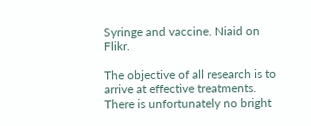Syringe and vaccine. Niaid on Flikr.

The objective of all research is to arrive at effective treatments. There is unfortunately no bright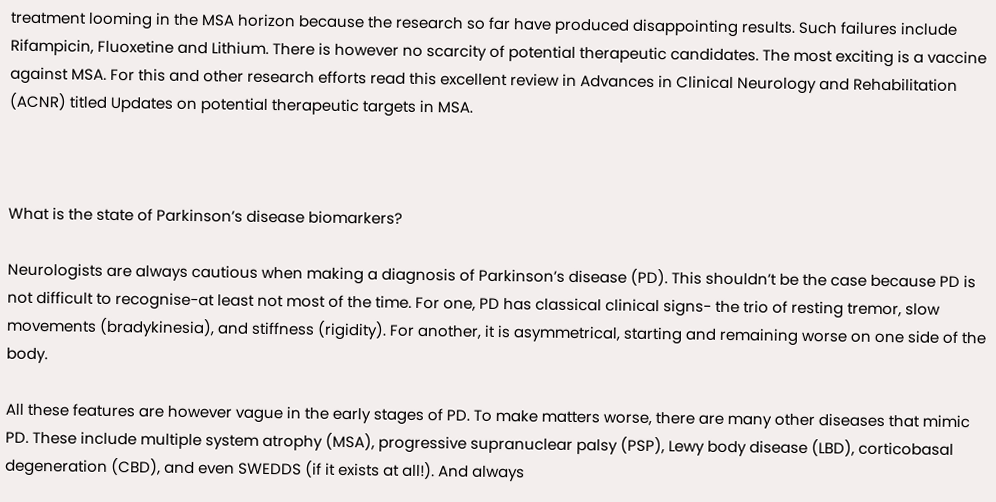treatment looming in the MSA horizon because the research so far have produced disappointing results. Such failures include Rifampicin, Fluoxetine and Lithium. There is however no scarcity of potential therapeutic candidates. The most exciting is a vaccine against MSA. For this and other research efforts read this excellent review in Advances in Clinical Neurology and Rehabilitation (ACNR) titled Updates on potential therapeutic targets in MSA.



What is the state of Parkinson’s disease biomarkers?

Neurologists are always cautious when making a diagnosis of Parkinson’s disease (PD). This shouldn’t be the case because PD is not difficult to recognise-at least not most of the time. For one, PD has classical clinical signs- the trio of resting tremor, slow movements (bradykinesia), and stiffness (rigidity). For another, it is asymmetrical, starting and remaining worse on one side of the body.

All these features are however vague in the early stages of PD. To make matters worse, there are many other diseases that mimic PD. These include multiple system atrophy (MSA), progressive supranuclear palsy (PSP), Lewy body disease (LBD), corticobasal degeneration (CBD), and even SWEDDS (if it exists at all!). And always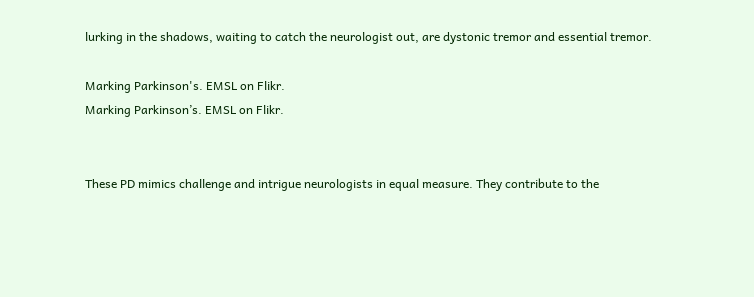lurking in the shadows, waiting to catch the neurologist out, are dystonic tremor and essential tremor.

Marking Parkinson's. EMSL on Flikr.
Marking Parkinson’s. EMSL on Flikr.


These PD mimics challenge and intrigue neurologists in equal measure. They contribute to the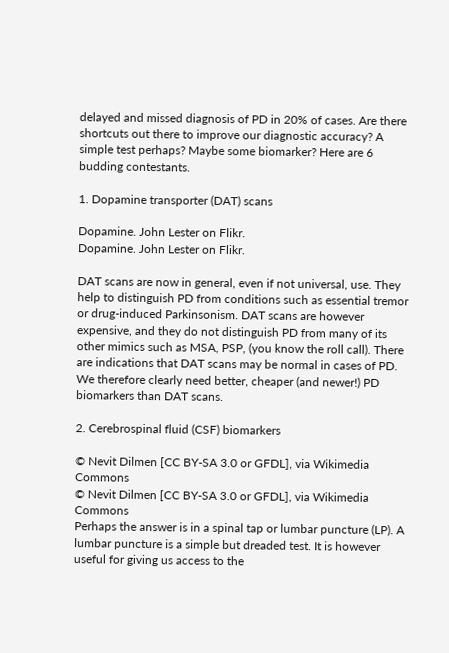delayed and missed diagnosis of PD in 20% of cases. Are there shortcuts out there to improve our diagnostic accuracy? A simple test perhaps? Maybe some biomarker? Here are 6 budding contestants.

1. Dopamine transporter (DAT) scans

Dopamine. John Lester on Flikr.
Dopamine. John Lester on Flikr.

DAT scans are now in general, even if not universal, use. They help to distinguish PD from conditions such as essential tremor or drug-induced Parkinsonism. DAT scans are however expensive, and they do not distinguish PD from many of its other mimics such as MSA, PSP, (you know the roll call). There are indications that DAT scans may be normal in cases of PD. We therefore clearly need better, cheaper (and newer!) PD biomarkers than DAT scans.

2. Cerebrospinal fluid (CSF) biomarkers

© Nevit Dilmen [CC BY-SA 3.0 or GFDL], via Wikimedia Commons
© Nevit Dilmen [CC BY-SA 3.0 or GFDL], via Wikimedia Commons
Perhaps the answer is in a spinal tap or lumbar puncture (LP). A lumbar puncture is a simple but dreaded test. It is however useful for giving us access to the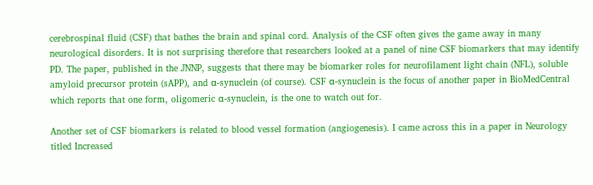cerebrospinal fluid (CSF) that bathes the brain and spinal cord. Analysis of the CSF often gives the game away in many neurological disorders. It is not surprising therefore that researchers looked at a panel of nine CSF biomarkers that may identify PD. The paper, published in the JNNP, suggests that there may be biomarker roles for neurofilament light chain (NFL), soluble amyloid precursor protein (sAPP), and α-synuclein (of course). CSF α-synuclein is the focus of another paper in BioMedCentral which reports that one form, oligomeric α-synuclein, is the one to watch out for.

Another set of CSF biomarkers is related to blood vessel formation (angiogenesis). I came across this in a paper in Neurology titled Increased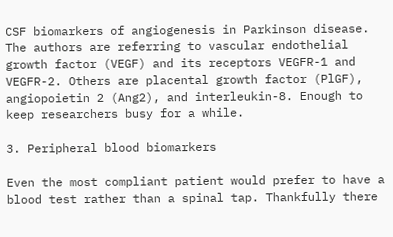CSF biomarkers of angiogenesis in Parkinson disease. The authors are referring to vascular endothelial growth factor (VEGF) and its receptors VEGFR-1 and VEGFR-2. Others are placental growth factor (PlGF), angiopoietin 2 (Ang2), and interleukin-8. Enough to keep researchers busy for a while.

3. Peripheral blood biomarkers

Even the most compliant patient would prefer to have a blood test rather than a spinal tap. Thankfully there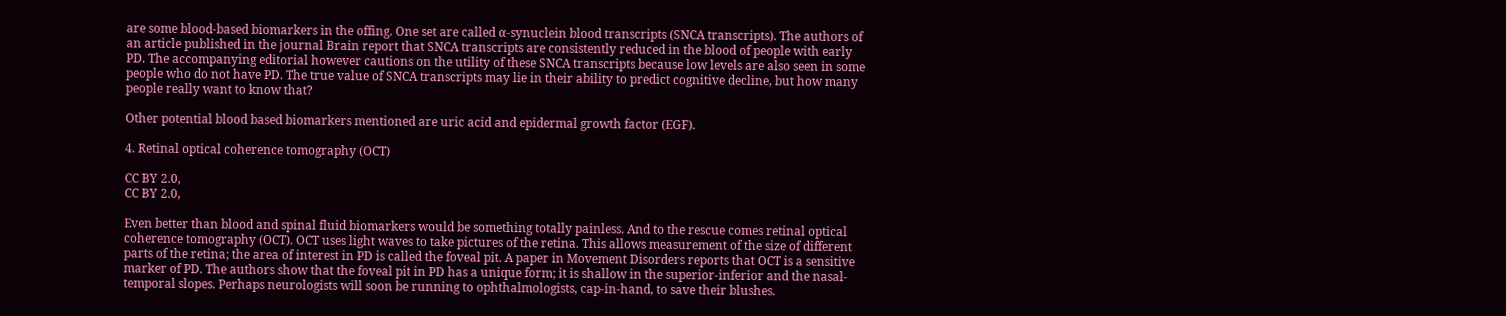are some blood-based biomarkers in the offing. One set are called α-synuclein blood transcripts (SNCA transcripts). The authors of an article published in the journal Brain report that SNCA transcripts are consistently reduced in the blood of people with early PD. The accompanying editorial however cautions on the utility of these SNCA transcripts because low levels are also seen in some people who do not have PD. The true value of SNCA transcripts may lie in their ability to predict cognitive decline, but how many people really want to know that?

Other potential blood based biomarkers mentioned are uric acid and epidermal growth factor (EGF).

4. Retinal optical coherence tomography (OCT)

CC BY 2.0,
CC BY 2.0,

Even better than blood and spinal fluid biomarkers would be something totally painless. And to the rescue comes retinal optical coherence tomography (OCT). OCT uses light waves to take pictures of the retina. This allows measurement of the size of different parts of the retina; the area of interest in PD is called the foveal pit. A paper in Movement Disorders reports that OCT is a sensitive marker of PD. The authors show that the foveal pit in PD has a unique form; it is shallow in the superior-inferior and the nasal-temporal slopes. Perhaps neurologists will soon be running to ophthalmologists, cap-in-hand, to save their blushes.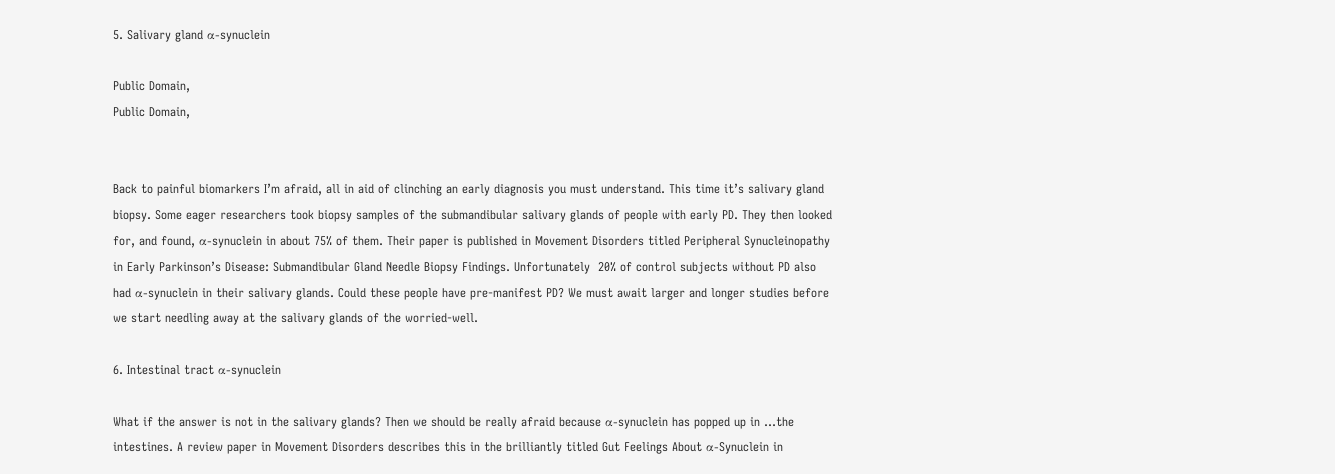5. Salivary gland α-synuclein

Public Domain,
Public Domain,


Back to painful biomarkers I’m afraid, all in aid of clinching an early diagnosis you must understand. This time it’s salivary gland biopsy. Some eager researchers took biopsy samples of the submandibular salivary glands of people with early PD. They then looked for, and found, α-synuclein in about 75% of them. Their paper is published in Movement Disorders titled Peripheral Synucleinopathy in Early Parkinson’s Disease: Submandibular Gland Needle Biopsy Findings. Unfortunately  20% of control subjects without PD also had α-synuclein in their salivary glands. Could these people have pre-manifest PD? We must await larger and longer studies before we start needling away at the salivary glands of the worried-well.

6. Intestinal tract α-synuclein

What if the answer is not in the salivary glands? Then we should be really afraid because α-synuclein has popped up in …the intestines. A review paper in Movement Disorders describes this in the brilliantly titled Gut Feelings About α-Synuclein in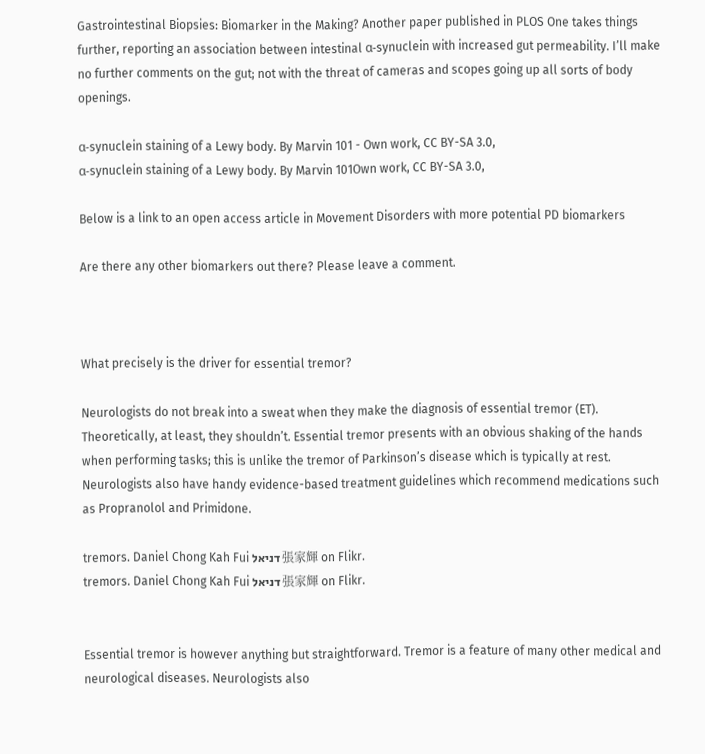Gastrointestinal Biopsies: Biomarker in the Making? Another paper published in PLOS One takes things further, reporting an association between intestinal α-synuclein with increased gut permeability. I’ll make no further comments on the gut; not with the threat of cameras and scopes going up all sorts of body openings.

α-synuclein staining of a Lewy body. By Marvin 101 - Own work, CC BY-SA 3.0,
α-synuclein staining of a Lewy body. By Marvin 101Own work, CC BY-SA 3.0,

Below is a link to an open access article in Movement Disorders with more potential PD biomarkers

Are there any other biomarkers out there? Please leave a comment.



What precisely is the driver for essential tremor?

Neurologists do not break into a sweat when they make the diagnosis of essential tremor (ET). Theoretically, at least, they shouldn’t. Essential tremor presents with an obvious shaking of the hands when performing tasks; this is unlike the tremor of Parkinson’s disease which is typically at rest. Neurologists also have handy evidence-based treatment guidelines which recommend medications such as Propranolol and Primidone.

tremors. Daniel Chong Kah Fui דניאל 張家輝 on Flikr.
tremors. Daniel Chong Kah Fui דניאל 張家輝 on Flikr.


Essential tremor is however anything but straightforward. Tremor is a feature of many other medical and neurological diseases. Neurologists also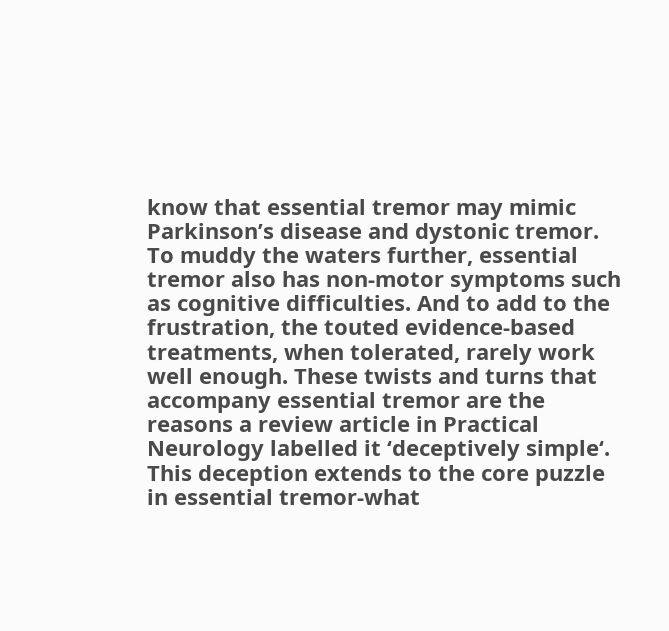know that essential tremor may mimic Parkinson’s disease and dystonic tremor. To muddy the waters further, essential tremor also has non-motor symptoms such as cognitive difficulties. And to add to the frustration, the touted evidence-based treatments, when tolerated, rarely work well enough. These twists and turns that accompany essential tremor are the reasons a review article in Practical Neurology labelled it ‘deceptively simple‘. This deception extends to the core puzzle in essential tremor-what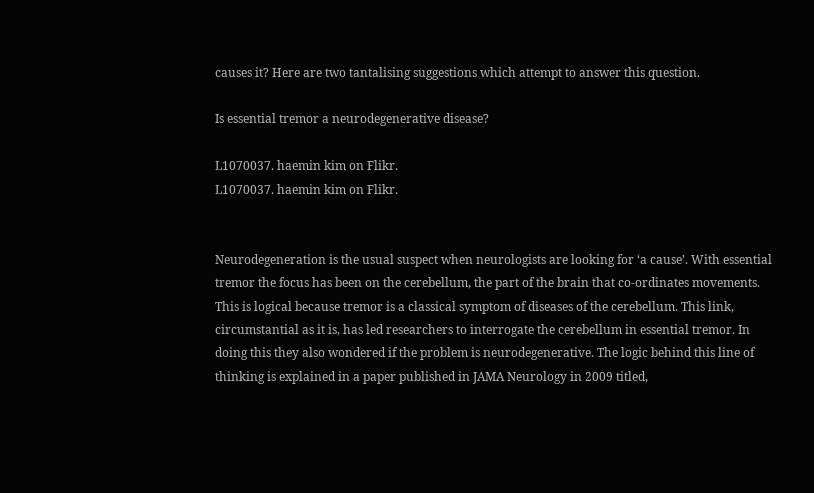causes it? Here are two tantalising suggestions which attempt to answer this question.

Is essential tremor a neurodegenerative disease?

L1070037. haemin kim on Flikr.
L1070037. haemin kim on Flikr.


Neurodegeneration is the usual suspect when neurologists are looking for ‘a cause’. With essential tremor the focus has been on the cerebellum, the part of the brain that co-ordinates movements. This is logical because tremor is a classical symptom of diseases of the cerebellum. This link, circumstantial as it is, has led researchers to interrogate the cerebellum in essential tremor. In doing this they also wondered if the problem is neurodegenerative. The logic behind this line of thinking is explained in a paper published in JAMA Neurology in 2009 titled,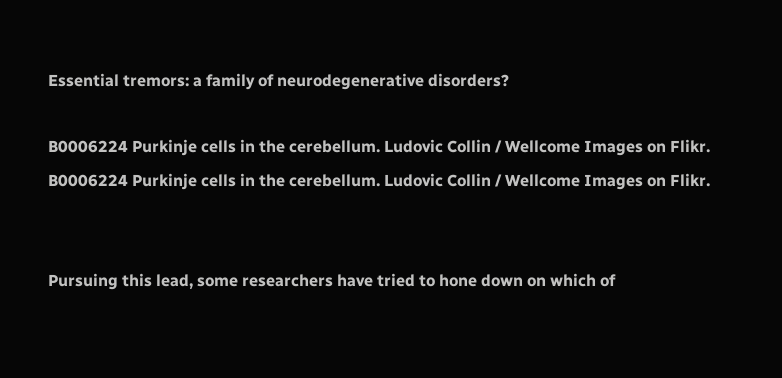Essential tremors: a family of neurodegenerative disorders?

B0006224 Purkinje cells in the cerebellum. Ludovic Collin / Wellcome Images on Flikr.
B0006224 Purkinje cells in the cerebellum. Ludovic Collin / Wellcome Images on Flikr.


Pursuing this lead, some researchers have tried to hone down on which of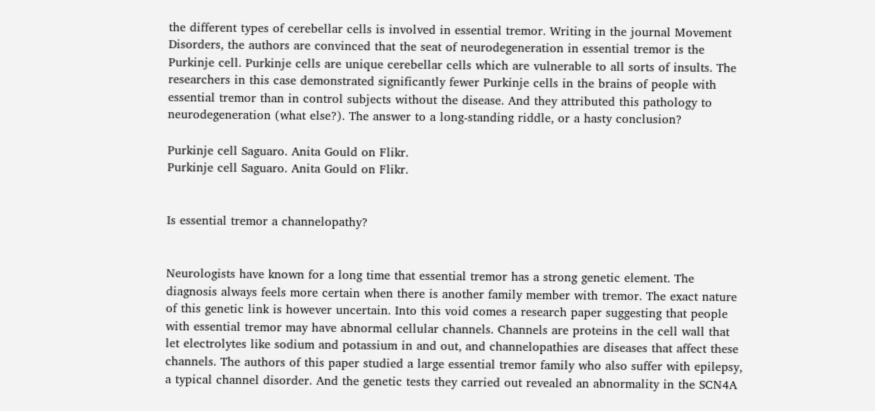the different types of cerebellar cells is involved in essential tremor. Writing in the journal Movement Disorders, the authors are convinced that the seat of neurodegeneration in essential tremor is the Purkinje cell. Purkinje cells are unique cerebellar cells which are vulnerable to all sorts of insults. The researchers in this case demonstrated significantly fewer Purkinje cells in the brains of people with essential tremor than in control subjects without the disease. And they attributed this pathology to neurodegeneration (what else?). The answer to a long-standing riddle, or a hasty conclusion?

Purkinje cell Saguaro. Anita Gould on Flikr.
Purkinje cell Saguaro. Anita Gould on Flikr.


Is essential tremor a channelopathy?


Neurologists have known for a long time that essential tremor has a strong genetic element. The diagnosis always feels more certain when there is another family member with tremor. The exact nature of this genetic link is however uncertain. Into this void comes a research paper suggesting that people with essential tremor may have abnormal cellular channels. Channels are proteins in the cell wall that let electrolytes like sodium and potassium in and out, and channelopathies are diseases that affect these channels. The authors of this paper studied a large essential tremor family who also suffer with epilepsy, a typical channel disorder. And the genetic tests they carried out revealed an abnormality in the SCN4A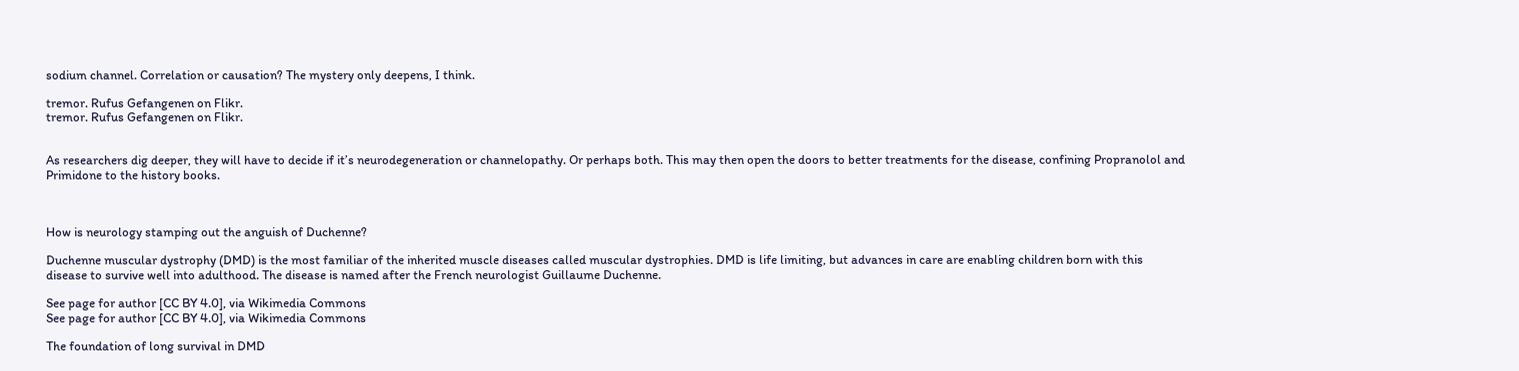sodium channel. Correlation or causation? The mystery only deepens, I think.

tremor. Rufus Gefangenen on Flikr.
tremor. Rufus Gefangenen on Flikr.


As researchers dig deeper, they will have to decide if it’s neurodegeneration or channelopathy. Or perhaps both. This may then open the doors to better treatments for the disease, confining Propranolol and Primidone to the history books.



How is neurology stamping out the anguish of Duchenne?

Duchenne muscular dystrophy (DMD) is the most familiar of the inherited muscle diseases called muscular dystrophies. DMD is life limiting, but advances in care are enabling children born with this disease to survive well into adulthood. The disease is named after the French neurologist Guillaume Duchenne.

See page for author [CC BY 4.0], via Wikimedia Commons
See page for author [CC BY 4.0], via Wikimedia Commons

The foundation of long survival in DMD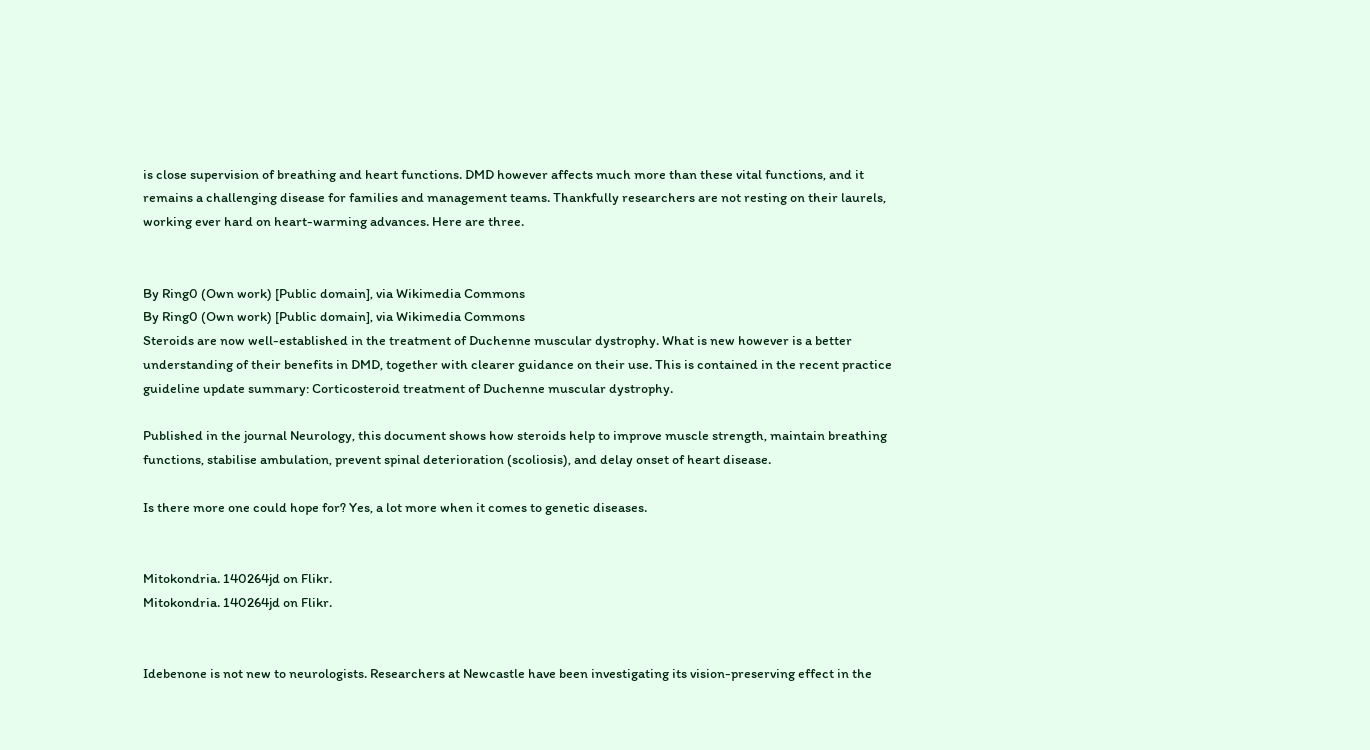is close supervision of breathing and heart functions. DMD however affects much more than these vital functions, and it remains a challenging disease for families and management teams. Thankfully researchers are not resting on their laurels, working ever hard on heart-warming advances. Here are three.


By Ring0 (Own work) [Public domain], via Wikimedia Commons
By Ring0 (Own work) [Public domain], via Wikimedia Commons
Steroids are now well-established in the treatment of Duchenne muscular dystrophy. What is new however is a better understanding of their benefits in DMD, together with clearer guidance on their use. This is contained in the recent practice guideline update summary: Corticosteroid treatment of Duchenne muscular dystrophy.

Published in the journal Neurology, this document shows how steroids help to improve muscle strength, maintain breathing functions, stabilise ambulation, prevent spinal deterioration (scoliosis), and delay onset of heart disease.

Is there more one could hope for? Yes, a lot more when it comes to genetic diseases.


Mitokondria. 140264jd on Flikr.
Mitokondria. 140264jd on Flikr.


Idebenone is not new to neurologists. Researchers at Newcastle have been investigating its vision-preserving effect in the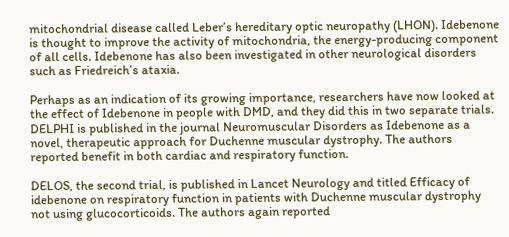mitochondrial disease called Leber’s hereditary optic neuropathy (LHON). Idebenone is thought to improve the activity of mitochondria, the energy-producing component of all cells. Idebenone has also been investigated in other neurological disorders such as Friedreich’s ataxia.

Perhaps as an indication of its growing importance, researchers have now looked at the effect of Idebenone in people with DMD, and they did this in two separate trials. DELPHI is published in the journal Neuromuscular Disorders as Idebenone as a novel, therapeutic approach for Duchenne muscular dystrophy. The authors reported benefit in both cardiac and respiratory function.

DELOS, the second trial, is published in Lancet Neurology and titled Efficacy of idebenone on respiratory function in patients with Duchenne muscular dystrophy not using glucocorticoids. The authors again reported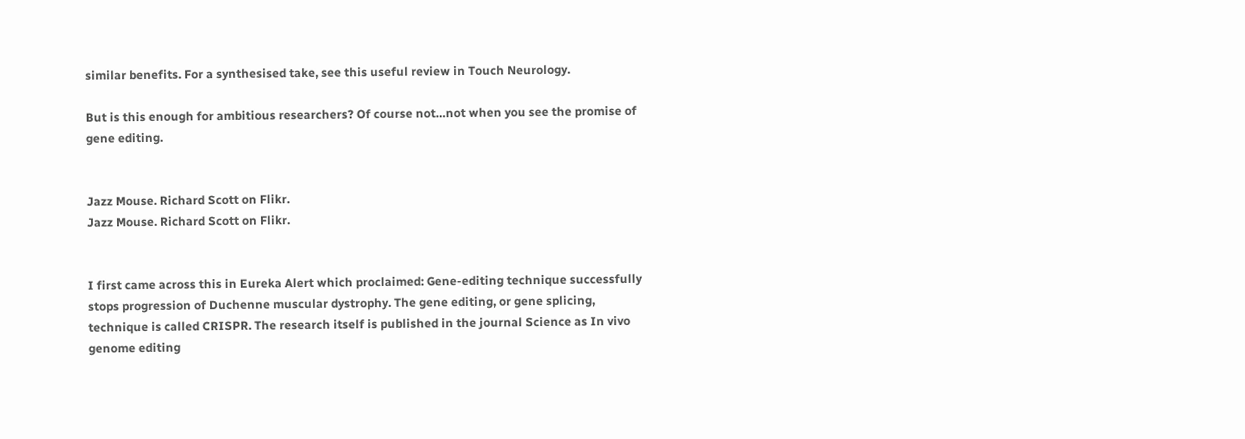similar benefits. For a synthesised take, see this useful review in Touch Neurology.

But is this enough for ambitious researchers? Of course not…not when you see the promise of gene editing.


Jazz Mouse. Richard Scott on Flikr.
Jazz Mouse. Richard Scott on Flikr.


I first came across this in Eureka Alert which proclaimed: Gene-editing technique successfully stops progression of Duchenne muscular dystrophy. The gene editing, or gene splicing, technique is called CRISPR. The research itself is published in the journal Science as In vivo genome editing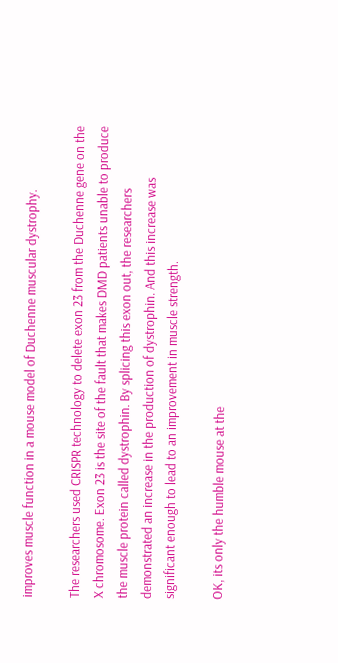improves muscle function in a mouse model of Duchenne muscular dystrophy.

The researchers used CRISPR technology to delete exon 23 from the Duchenne gene on the X chromosome. Exon 23 is the site of the fault that makes DMD patients unable to produce the muscle protein called dystrophin. By splicing this exon out, the researchers demonstrated an increase in the production of dystrophin. And this increase was significant enough to lead to an improvement in muscle strength.

OK, its only the humble mouse at the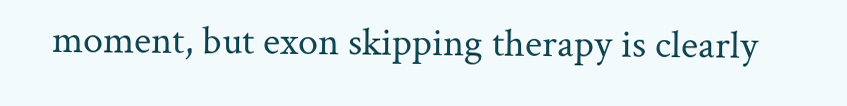moment, but exon skipping therapy is clearly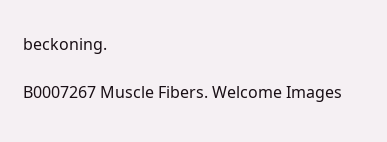beckoning.

B0007267 Muscle Fibers. Welcome Images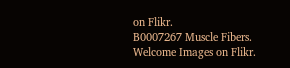on Flikr.
B0007267 Muscle Fibers. Welcome Images on Flikr.